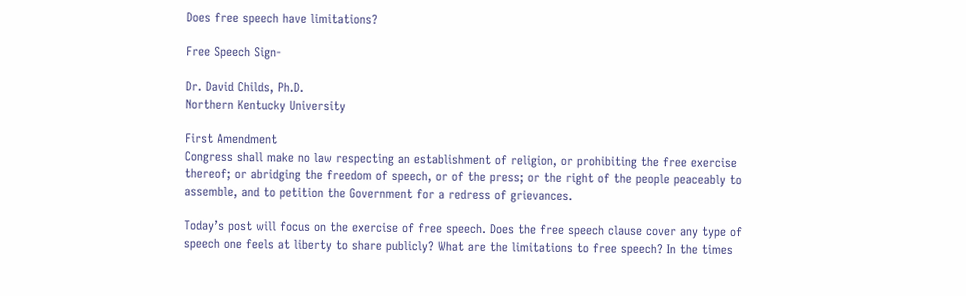Does free speech have limitations?

Free Speech Sign-

Dr. David Childs, Ph.D.
Northern Kentucky University

First Amendment
Congress shall make no law respecting an establishment of religion, or prohibiting the free exercise thereof; or abridging the freedom of speech, or of the press; or the right of the people peaceably to assemble, and to petition the Government for a redress of grievances.

Today’s post will focus on the exercise of free speech. Does the free speech clause cover any type of speech one feels at liberty to share publicly? What are the limitations to free speech? In the times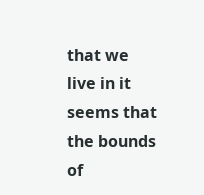that we live in it seems that the bounds of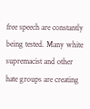free speech are constantly being tested. Many white supremacist and other hate groups are creating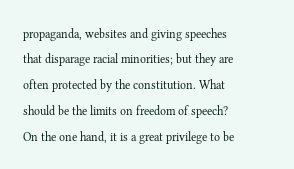propaganda, websites and giving speeches that disparage racial minorities; but they are often protected by the constitution. What should be the limits on freedom of speech? On the one hand, it is a great privilege to be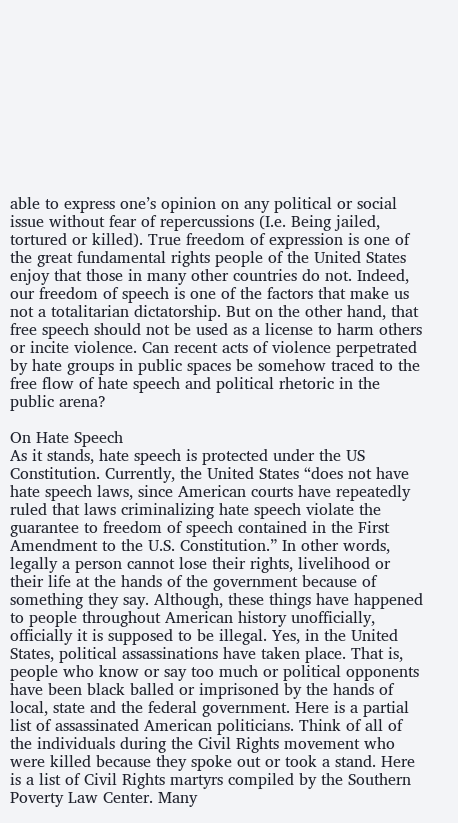able to express one’s opinion on any political or social issue without fear of repercussions (I.e. Being jailed, tortured or killed). True freedom of expression is one of the great fundamental rights people of the United States enjoy that those in many other countries do not. Indeed, our freedom of speech is one of the factors that make us not a totalitarian dictatorship. But on the other hand, that free speech should not be used as a license to harm others or incite violence. Can recent acts of violence perpetrated by hate groups in public spaces be somehow traced to the free flow of hate speech and political rhetoric in the public arena?

On Hate Speech
As it stands, hate speech is protected under the US Constitution. Currently, the United States “does not have hate speech laws, since American courts have repeatedly ruled that laws criminalizing hate speech violate the guarantee to freedom of speech contained in the First Amendment to the U.S. Constitution.” In other words, legally a person cannot lose their rights, livelihood or their life at the hands of the government because of something they say. Although, these things have happened to people throughout American history unofficially, officially it is supposed to be illegal. Yes, in the United States, political assassinations have taken place. That is, people who know or say too much or political opponents have been black balled or imprisoned by the hands of local, state and the federal government. Here is a partial list of assassinated American politicians. Think of all of the individuals during the Civil Rights movement who were killed because they spoke out or took a stand. Here is a list of Civil Rights martyrs compiled by the Southern Poverty Law Center. Many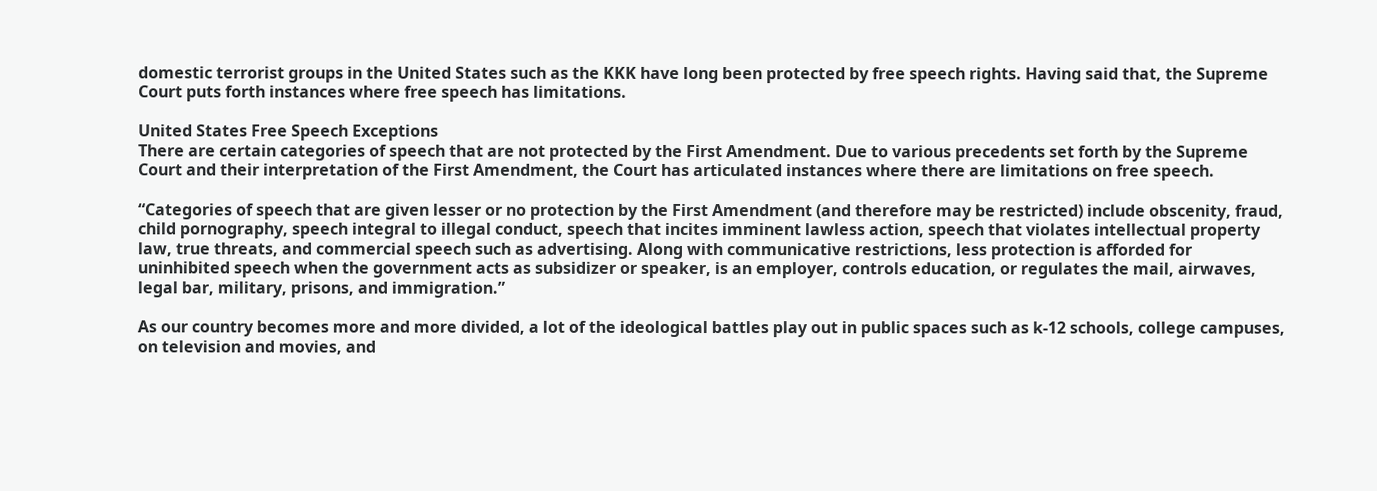domestic terrorist groups in the United States such as the KKK have long been protected by free speech rights. Having said that, the Supreme Court puts forth instances where free speech has limitations.

United States Free Speech Exceptions
There are certain categories of speech that are not protected by the First Amendment. Due to various precedents set forth by the Supreme Court and their interpretation of the First Amendment, the Court has articulated instances where there are limitations on free speech.

“Categories of speech that are given lesser or no protection by the First Amendment (and therefore may be restricted) include obscenity, fraud, child pornography, speech integral to illegal conduct, speech that incites imminent lawless action, speech that violates intellectual property law, true threats, and commercial speech such as advertising. Along with communicative restrictions, less protection is afforded for uninhibited speech when the government acts as subsidizer or speaker, is an employer, controls education, or regulates the mail, airwaves, legal bar, military, prisons, and immigration.”

As our country becomes more and more divided, a lot of the ideological battles play out in public spaces such as k-12 schools, college campuses, on television and movies, and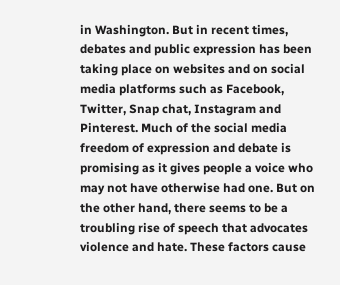in Washington. But in recent times, debates and public expression has been taking place on websites and on social media platforms such as Facebook, Twitter, Snap chat, Instagram and Pinterest. Much of the social media freedom of expression and debate is promising as it gives people a voice who may not have otherwise had one. But on the other hand, there seems to be a troubling rise of speech that advocates violence and hate. These factors cause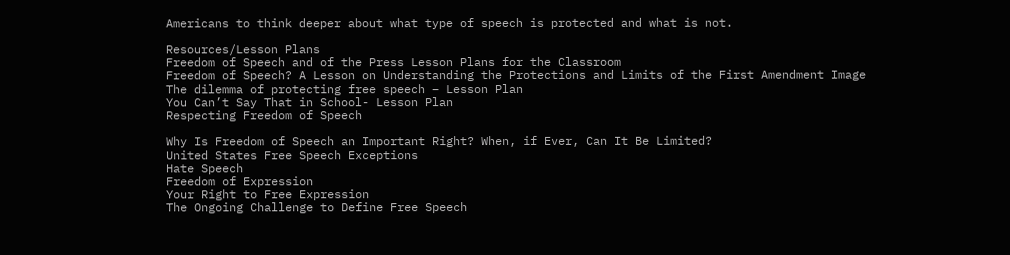Americans to think deeper about what type of speech is protected and what is not.

Resources/Lesson Plans
Freedom of Speech and of the Press Lesson Plans for the Classroom
Freedom of Speech? A Lesson on Understanding the Protections and Limits of the First Amendment Image
The dilemma of protecting free speech – Lesson Plan
You Can’t Say That in School- Lesson Plan
Respecting Freedom of Speech

Why Is Freedom of Speech an Important Right? When, if Ever, Can It Be Limited?
United States Free Speech Exceptions
Hate Speech
Freedom of Expression
Your Right to Free Expression
The Ongoing Challenge to Define Free Speech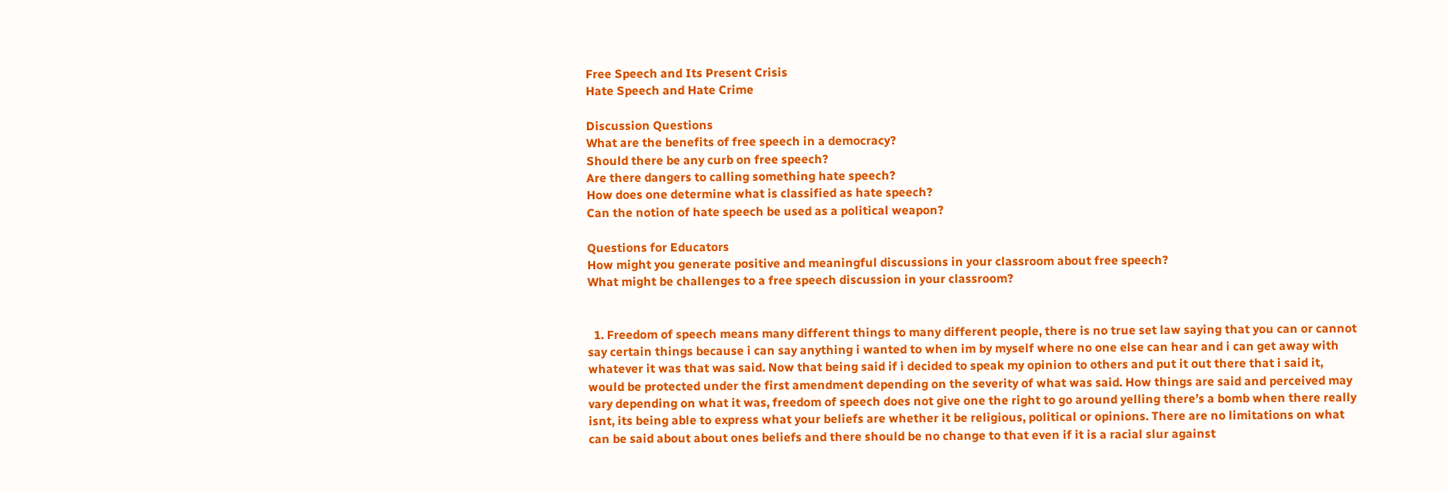Free Speech and Its Present Crisis
Hate Speech and Hate Crime

Discussion Questions
What are the benefits of free speech in a democracy?
Should there be any curb on free speech?
Are there dangers to calling something hate speech?
How does one determine what is classified as hate speech?
Can the notion of hate speech be used as a political weapon?

Questions for Educators
How might you generate positive and meaningful discussions in your classroom about free speech?
What might be challenges to a free speech discussion in your classroom?


  1. Freedom of speech means many different things to many different people, there is no true set law saying that you can or cannot say certain things because i can say anything i wanted to when im by myself where no one else can hear and i can get away with whatever it was that was said. Now that being said if i decided to speak my opinion to others and put it out there that i said it, would be protected under the first amendment depending on the severity of what was said. How things are said and perceived may vary depending on what it was, freedom of speech does not give one the right to go around yelling there’s a bomb when there really isnt, its being able to express what your beliefs are whether it be religious, political or opinions. There are no limitations on what can be said about about ones beliefs and there should be no change to that even if it is a racial slur against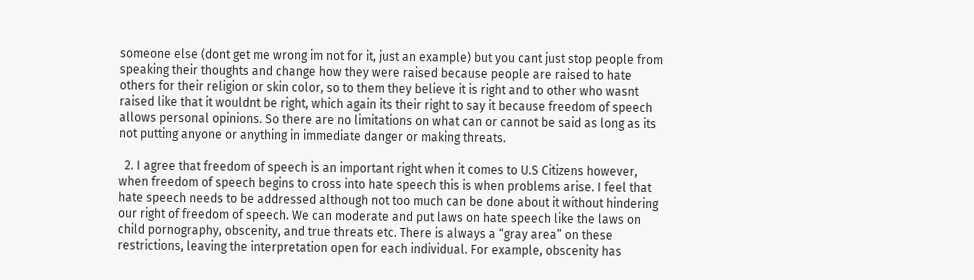someone else (dont get me wrong im not for it, just an example) but you cant just stop people from speaking their thoughts and change how they were raised because people are raised to hate others for their religion or skin color, so to them they believe it is right and to other who wasnt raised like that it wouldnt be right, which again its their right to say it because freedom of speech allows personal opinions. So there are no limitations on what can or cannot be said as long as its not putting anyone or anything in immediate danger or making threats.

  2. I agree that freedom of speech is an important right when it comes to U.S Citizens however, when freedom of speech begins to cross into hate speech this is when problems arise. I feel that hate speech needs to be addressed although not too much can be done about it without hindering our right of freedom of speech. We can moderate and put laws on hate speech like the laws on child pornography, obscenity, and true threats etc. There is always a “gray area” on these restrictions, leaving the interpretation open for each individual. For example, obscenity has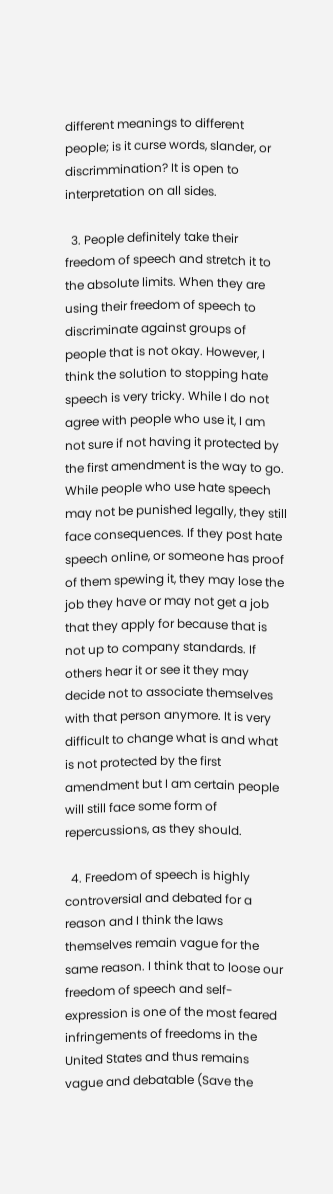different meanings to different people; is it curse words, slander, or discrimmination? It is open to interpretation on all sides.

  3. People definitely take their freedom of speech and stretch it to the absolute limits. When they are using their freedom of speech to discriminate against groups of people that is not okay. However, I think the solution to stopping hate speech is very tricky. While I do not agree with people who use it, I am not sure if not having it protected by the first amendment is the way to go. While people who use hate speech may not be punished legally, they still face consequences. If they post hate speech online, or someone has proof of them spewing it, they may lose the job they have or may not get a job that they apply for because that is not up to company standards. If others hear it or see it they may decide not to associate themselves with that person anymore. It is very difficult to change what is and what is not protected by the first amendment but I am certain people will still face some form of repercussions, as they should.

  4. Freedom of speech is highly controversial and debated for a reason and I think the laws themselves remain vague for the same reason. I think that to loose our freedom of speech and self-expression is one of the most feared infringements of freedoms in the United States and thus remains vague and debatable (Save the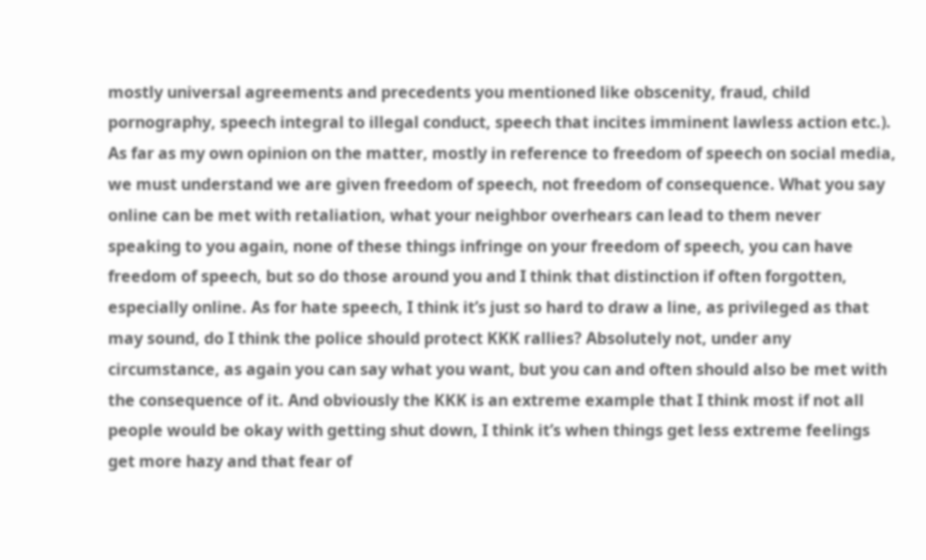mostly universal agreements and precedents you mentioned like obscenity, fraud, child pornography, speech integral to illegal conduct, speech that incites imminent lawless action etc.). As far as my own opinion on the matter, mostly in reference to freedom of speech on social media, we must understand we are given freedom of speech, not freedom of consequence. What you say online can be met with retaliation, what your neighbor overhears can lead to them never speaking to you again, none of these things infringe on your freedom of speech, you can have freedom of speech, but so do those around you and I think that distinction if often forgotten, especially online. As for hate speech, I think it’s just so hard to draw a line, as privileged as that may sound, do I think the police should protect KKK rallies? Absolutely not, under any circumstance, as again you can say what you want, but you can and often should also be met with the consequence of it. And obviously the KKK is an extreme example that I think most if not all people would be okay with getting shut down, I think it’s when things get less extreme feelings get more hazy and that fear of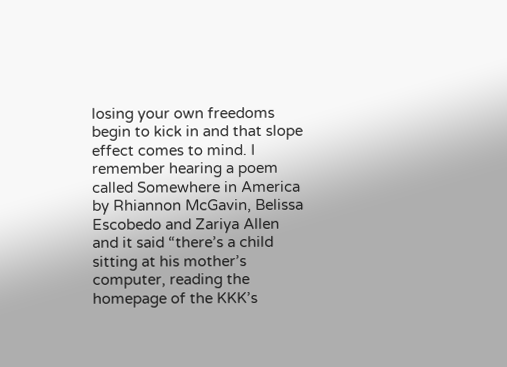losing your own freedoms begin to kick in and that slope effect comes to mind. I remember hearing a poem called Somewhere in America by Rhiannon McGavin, Belissa Escobedo and Zariya Allen and it said “there’s a child sitting at his mother’s computer, reading the homepage of the KKK’s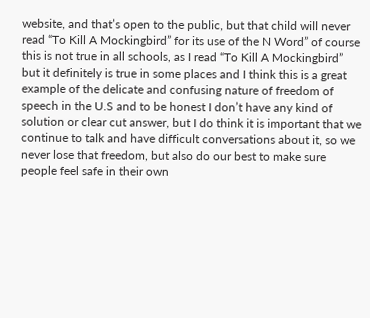website, and that’s open to the public, but that child will never read “To Kill A Mockingbird” for its use of the N Word” of course this is not true in all schools, as I read “To Kill A Mockingbird” but it definitely is true in some places and I think this is a great example of the delicate and confusing nature of freedom of speech in the U.S and to be honest I don’t have any kind of solution or clear cut answer, but I do think it is important that we continue to talk and have difficult conversations about it, so we never lose that freedom, but also do our best to make sure people feel safe in their own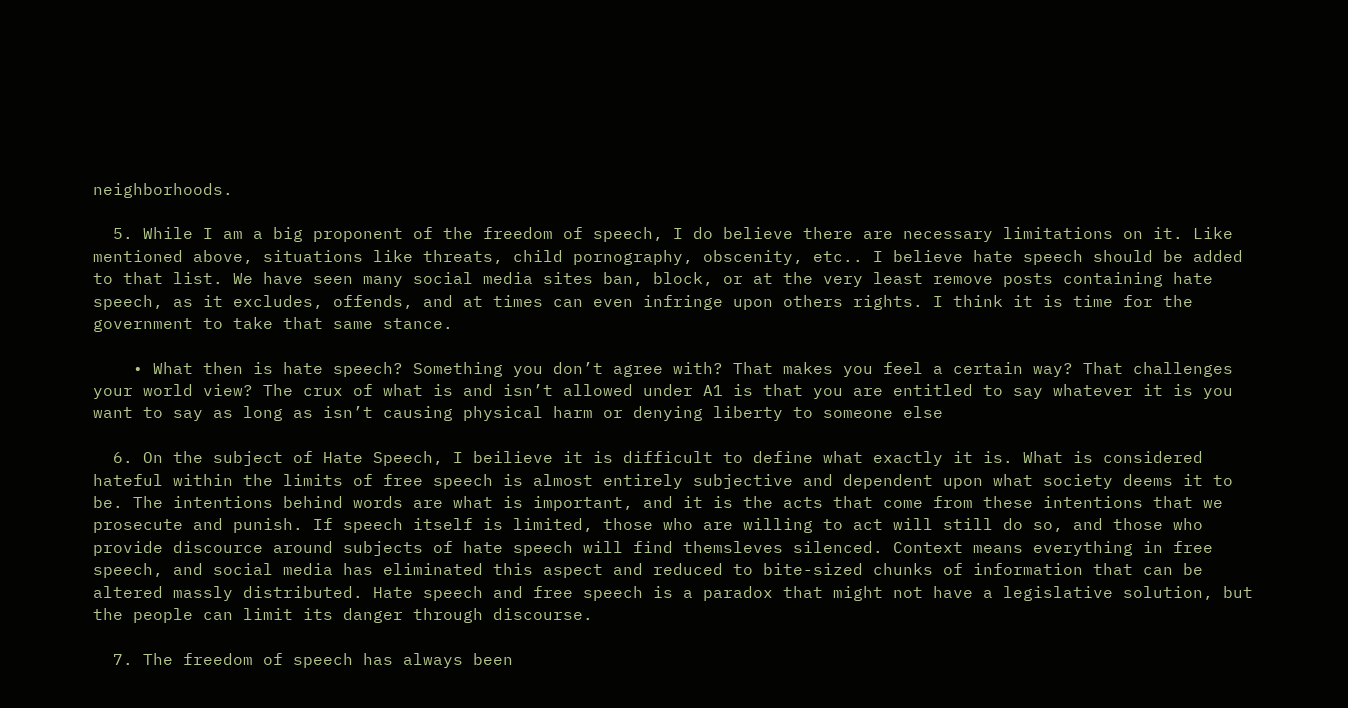neighborhoods.

  5. While I am a big proponent of the freedom of speech, I do believe there are necessary limitations on it. Like mentioned above, situations like threats, child pornography, obscenity, etc.. I believe hate speech should be added to that list. We have seen many social media sites ban, block, or at the very least remove posts containing hate speech, as it excludes, offends, and at times can even infringe upon others rights. I think it is time for the government to take that same stance.

    • What then is hate speech? Something you don’t agree with? That makes you feel a certain way? That challenges your world view? The crux of what is and isn’t allowed under A1 is that you are entitled to say whatever it is you want to say as long as isn’t causing physical harm or denying liberty to someone else

  6. On the subject of Hate Speech, I beilieve it is difficult to define what exactly it is. What is considered hateful within the limits of free speech is almost entirely subjective and dependent upon what society deems it to be. The intentions behind words are what is important, and it is the acts that come from these intentions that we prosecute and punish. If speech itself is limited, those who are willing to act will still do so, and those who provide discource around subjects of hate speech will find themsleves silenced. Context means everything in free speech, and social media has eliminated this aspect and reduced to bite-sized chunks of information that can be altered massly distributed. Hate speech and free speech is a paradox that might not have a legislative solution, but the people can limit its danger through discourse.

  7. The freedom of speech has always been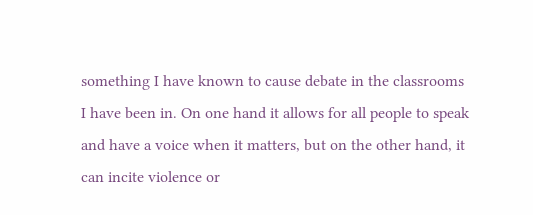something I have known to cause debate in the classrooms I have been in. On one hand it allows for all people to speak and have a voice when it matters, but on the other hand, it can incite violence or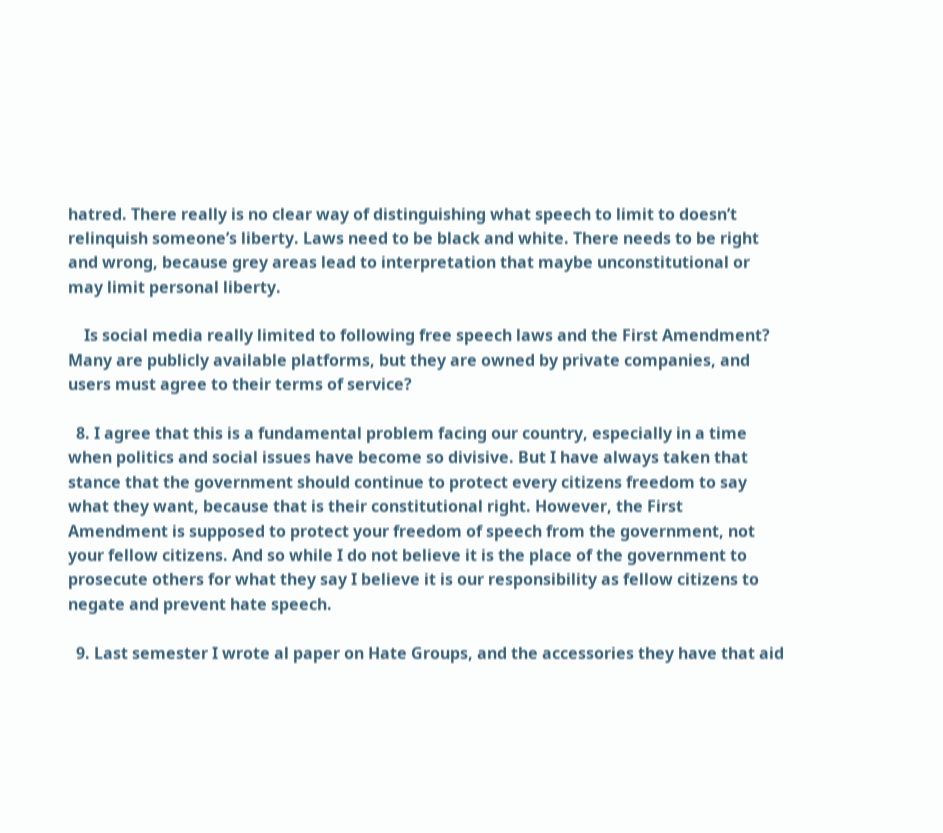hatred. There really is no clear way of distinguishing what speech to limit to doesn’t relinquish someone’s liberty. Laws need to be black and white. There needs to be right and wrong, because grey areas lead to interpretation that maybe unconstitutional or may limit personal liberty.

    Is social media really limited to following free speech laws and the First Amendment? Many are publicly available platforms, but they are owned by private companies, and users must agree to their terms of service?

  8. I agree that this is a fundamental problem facing our country, especially in a time when politics and social issues have become so divisive. But I have always taken that stance that the government should continue to protect every citizens freedom to say what they want, because that is their constitutional right. However, the First Amendment is supposed to protect your freedom of speech from the government, not your fellow citizens. And so while I do not believe it is the place of the government to prosecute others for what they say I believe it is our responsibility as fellow citizens to negate and prevent hate speech.

  9. Last semester I wrote al paper on Hate Groups, and the accessories they have that aid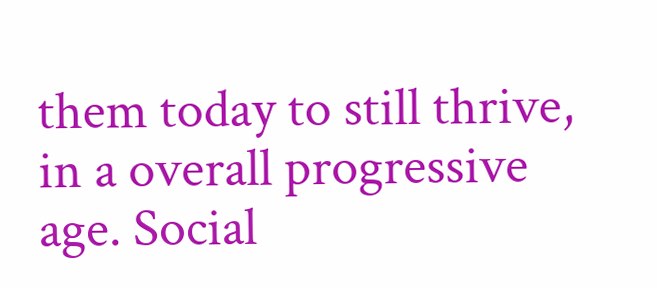them today to still thrive, in a overall progressive age. Social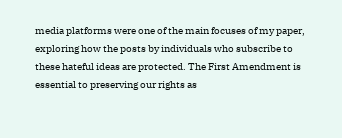media platforms were one of the main focuses of my paper, exploring how the posts by individuals who subscribe to these hateful ideas are protected. The First Amendment is essential to preserving our rights as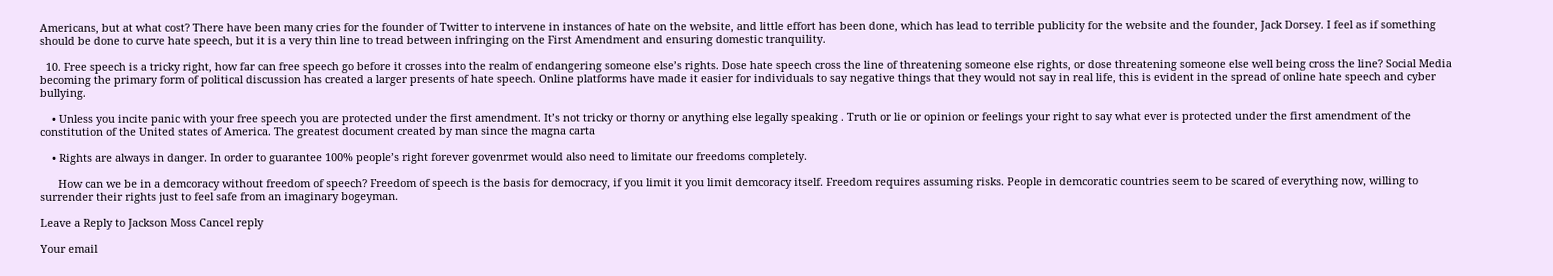Americans, but at what cost? There have been many cries for the founder of Twitter to intervene in instances of hate on the website, and little effort has been done, which has lead to terrible publicity for the website and the founder, Jack Dorsey. I feel as if something should be done to curve hate speech, but it is a very thin line to tread between infringing on the First Amendment and ensuring domestic tranquility.

  10. Free speech is a tricky right, how far can free speech go before it crosses into the realm of endangering someone else’s rights. Dose hate speech cross the line of threatening someone else rights, or dose threatening someone else well being cross the line? Social Media becoming the primary form of political discussion has created a larger presents of hate speech. Online platforms have made it easier for individuals to say negative things that they would not say in real life, this is evident in the spread of online hate speech and cyber bullying.

    • Unless you incite panic with your free speech you are protected under the first amendment. It’s not tricky or thorny or anything else legally speaking . Truth or lie or opinion or feelings your right to say what ever is protected under the first amendment of the constitution of the United states of America. The greatest document created by man since the magna carta

    • Rights are always in danger. In order to guarantee 100% people’s right forever govenrmet would also need to limitate our freedoms completely.

      How can we be in a demcoracy without freedom of speech? Freedom of speech is the basis for democracy, if you limit it you limit demcoracy itself. Freedom requires assuming risks. People in demcoratic countries seem to be scared of everything now, willing to surrender their rights just to feel safe from an imaginary bogeyman.

Leave a Reply to Jackson Moss Cancel reply

Your email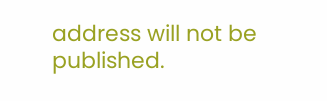address will not be published.